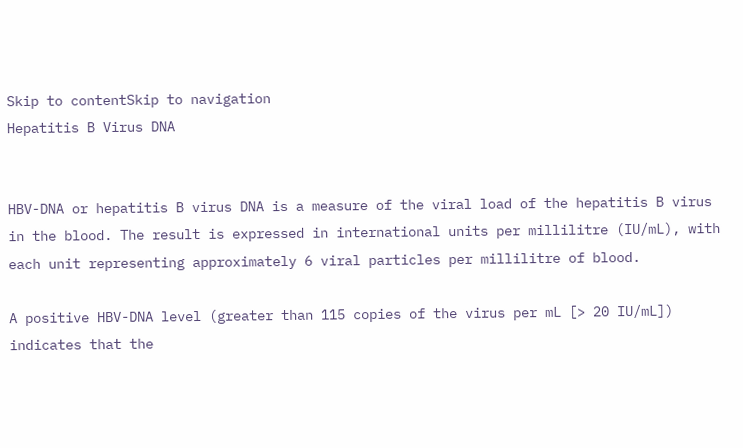Skip to contentSkip to navigation
Hepatitis B Virus DNA


HBV-DNA or hepatitis B virus DNA is a measure of the viral load of the hepatitis B virus in the blood. The result is expressed in international units per millilitre (IU/mL), with each unit representing approximately 6 viral particles per millilitre of blood.

A positive HBV-DNA level (greater than 115 copies of the virus per mL [> 20 IU/mL]) indicates that the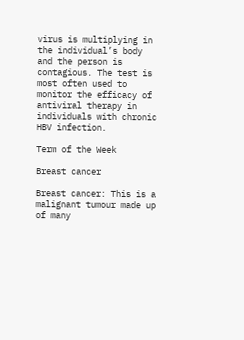virus is multiplying in the individual’s body and the person is contagious. The test is most often used to monitor the efficacy of antiviral therapy in individuals with chronic HBV infection.

Term of the Week

Breast cancer

Breast cancer: This is a malignant tumour made up of many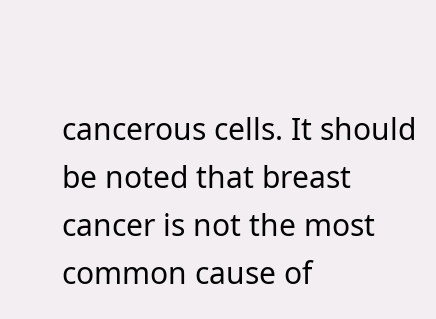cancerous cells. It should be noted that breast cancer is not the most common cause of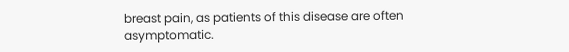breast pain, as patients of this disease are often asymptomatic.